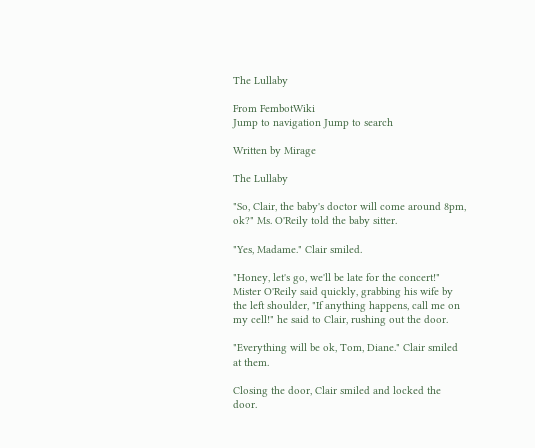The Lullaby

From FembotWiki
Jump to navigation Jump to search

Written by Mirage

The Lullaby

"So, Clair, the baby's doctor will come around 8pm, ok?" Ms. O'Reily told the baby sitter.

"Yes, Madame." Clair smiled.

"Honey, let's go, we'll be late for the concert!" Mister O'Reily said quickly, grabbing his wife by the left shoulder, "If anything happens, call me on my cell!" he said to Clair, rushing out the door.

"Everything will be ok, Tom, Diane." Clair smiled at them.

Closing the door, Clair smiled and locked the door.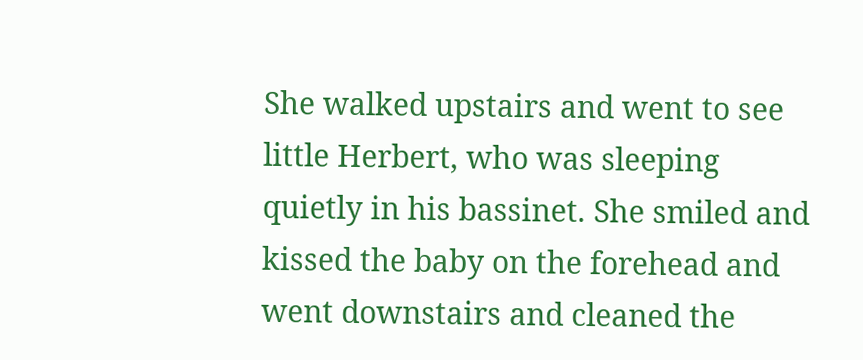She walked upstairs and went to see little Herbert, who was sleeping quietly in his bassinet. She smiled and kissed the baby on the forehead and went downstairs and cleaned the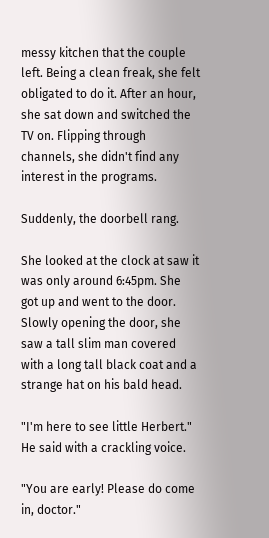messy kitchen that the couple left. Being a clean freak, she felt obligated to do it. After an hour, she sat down and switched the TV on. Flipping through channels, she didn't find any interest in the programs.

Suddenly, the doorbell rang.

She looked at the clock at saw it was only around 6:45pm. She got up and went to the door. Slowly opening the door, she saw a tall slim man covered with a long tall black coat and a strange hat on his bald head.

"I'm here to see little Herbert." He said with a crackling voice.

"You are early! Please do come in, doctor."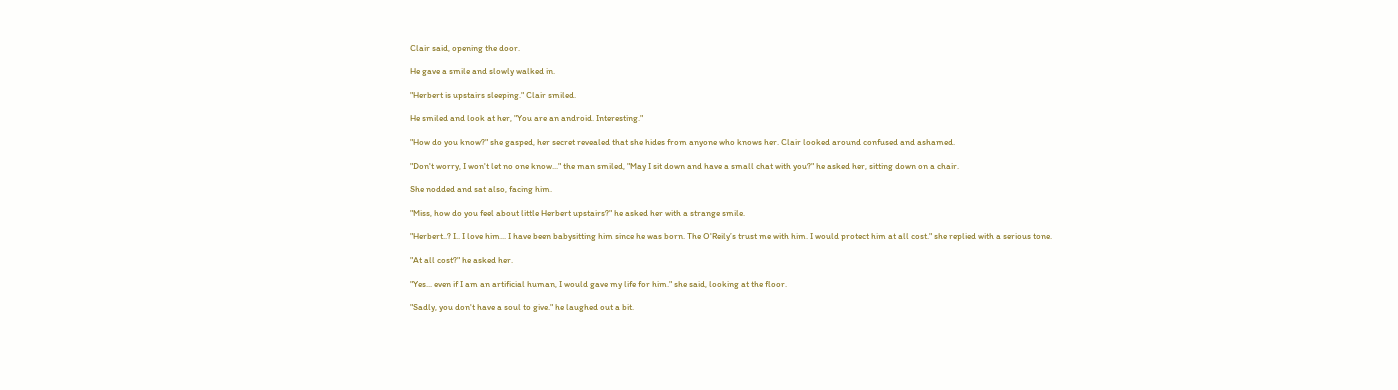Clair said, opening the door.

He gave a smile and slowly walked in.

"Herbert is upstairs sleeping." Clair smiled.

He smiled and look at her, "You are an android. Interesting."

"How do you know?" she gasped, her secret revealed that she hides from anyone who knows her. Clair looked around confused and ashamed.

"Don't worry, I won't let no one know..." the man smiled, "May I sit down and have a small chat with you?" he asked her, sitting down on a chair.

She nodded and sat also, facing him.

"Miss, how do you feel about little Herbert upstairs?" he asked her with a strange smile.

"Herbert..? I.. I love him... I have been babysitting him since he was born. The O'Reily’s trust me with him. I would protect him at all cost." she replied with a serious tone.

"At all cost?" he asked her.

"Yes... even if I am an artificial human, I would gave my life for him." she said, looking at the floor.

"Sadly, you don't have a soul to give." he laughed out a bit.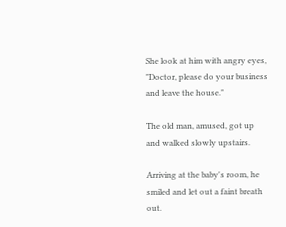She look at him with angry eyes, "Doctor, please do your business and leave the house."

The old man, amused, got up and walked slowly upstairs.

Arriving at the baby's room, he smiled and let out a faint breath out.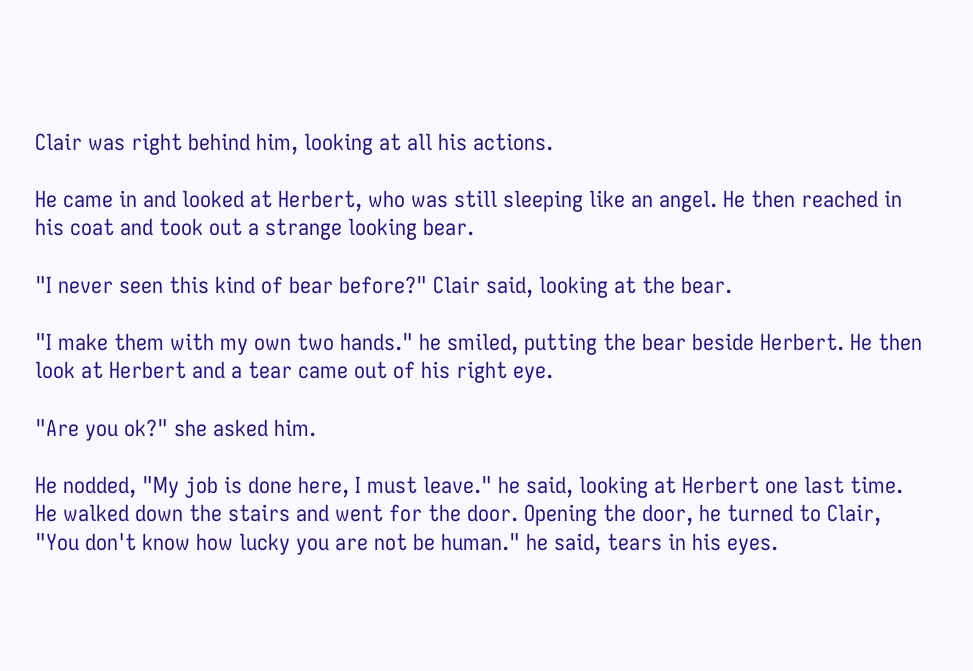Clair was right behind him, looking at all his actions.

He came in and looked at Herbert, who was still sleeping like an angel. He then reached in his coat and took out a strange looking bear.

"I never seen this kind of bear before?" Clair said, looking at the bear.

"I make them with my own two hands." he smiled, putting the bear beside Herbert. He then look at Herbert and a tear came out of his right eye.

"Are you ok?" she asked him.

He nodded, "My job is done here, I must leave." he said, looking at Herbert one last time. He walked down the stairs and went for the door. Opening the door, he turned to Clair, "You don't know how lucky you are not be human." he said, tears in his eyes.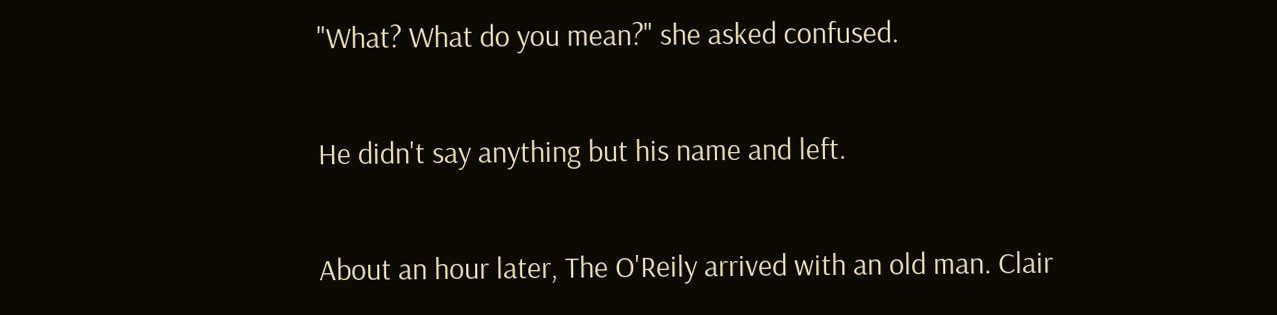"What? What do you mean?" she asked confused.

He didn't say anything but his name and left.

About an hour later, The O'Reily arrived with an old man. Clair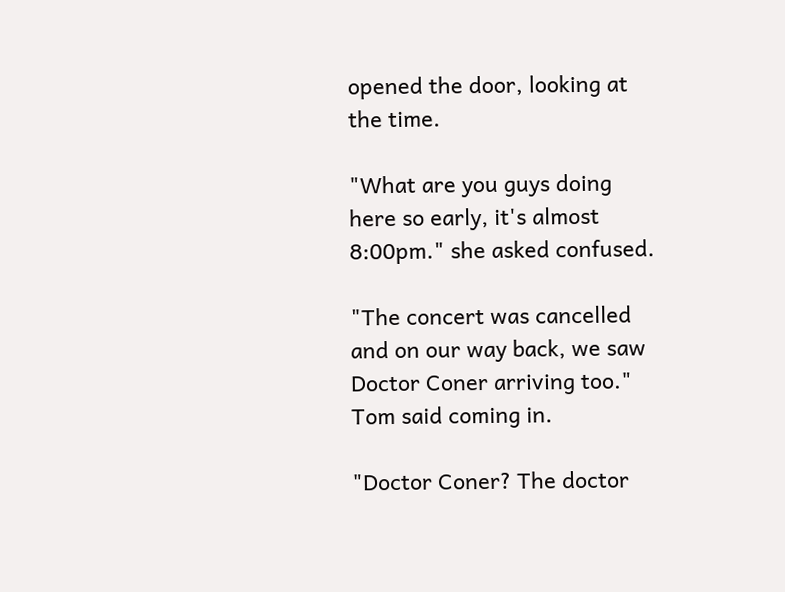opened the door, looking at the time.

"What are you guys doing here so early, it's almost 8:00pm." she asked confused.

"The concert was cancelled and on our way back, we saw Doctor Coner arriving too." Tom said coming in.

"Doctor Coner? The doctor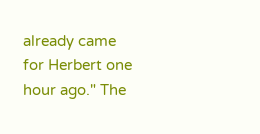already came for Herbert one hour ago." The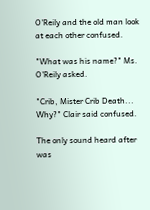O'Reily and the old man look at each other confused.

"What was his name?" Ms. O'Reily asked.

"Crib, Mister Crib Death... Why?" Clair said confused.

The only sound heard after was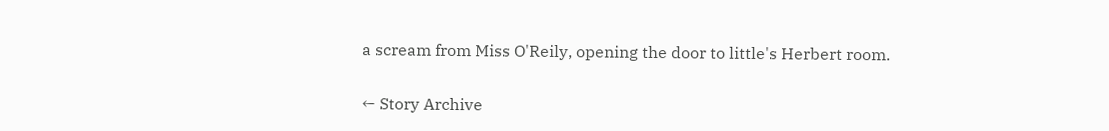a scream from Miss O'Reily, opening the door to little's Herbert room.

← Story Archive